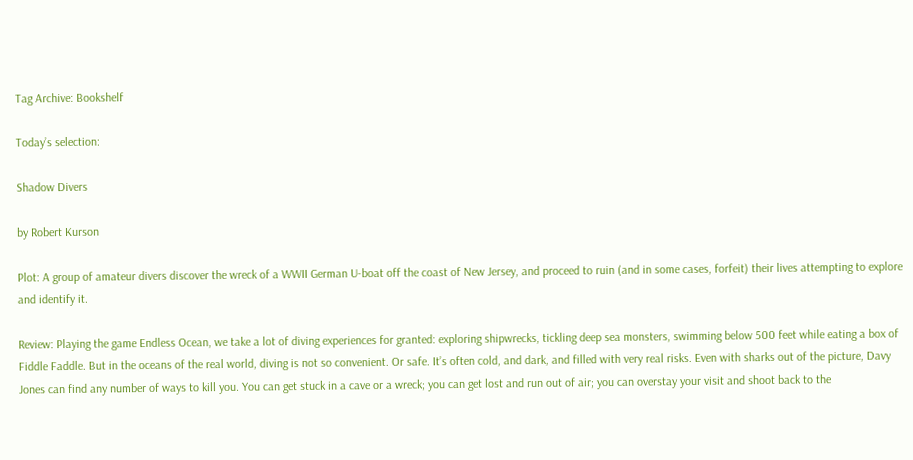Tag Archive: Bookshelf

Today’s selection:

Shadow Divers

by Robert Kurson

Plot: A group of amateur divers discover the wreck of a WWII German U-boat off the coast of New Jersey, and proceed to ruin (and in some cases, forfeit) their lives attempting to explore and identify it.

Review: Playing the game Endless Ocean, we take a lot of diving experiences for granted: exploring shipwrecks, tickling deep sea monsters, swimming below 500 feet while eating a box of Fiddle Faddle. But in the oceans of the real world, diving is not so convenient. Or safe. It’s often cold, and dark, and filled with very real risks. Even with sharks out of the picture, Davy Jones can find any number of ways to kill you. You can get stuck in a cave or a wreck; you can get lost and run out of air; you can overstay your visit and shoot back to the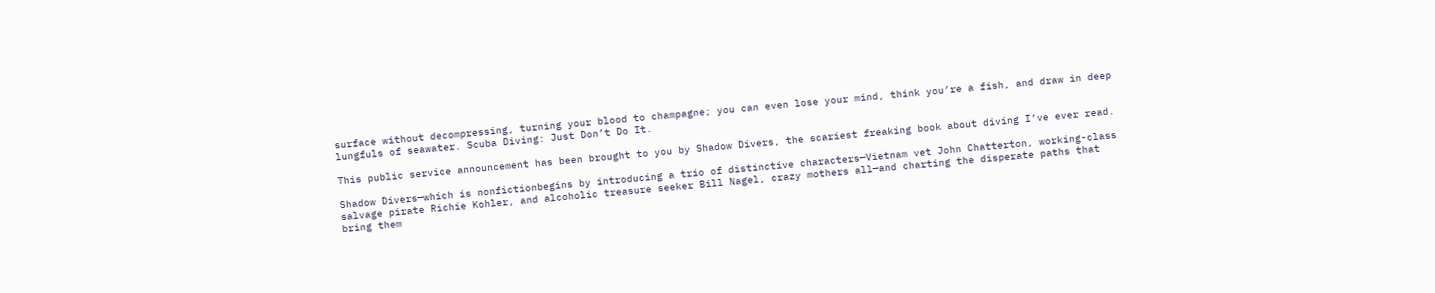surface without decompressing, turning your blood to champagne; you can even lose your mind, think you’re a fish, and draw in deep lungfuls of seawater. Scuba Diving: Just Don’t Do It.

This public service announcement has been brought to you by Shadow Divers, the scariest freaking book about diving I’ve ever read.

Shadow Divers—which is nonfictionbegins by introducing a trio of distinctive characters—Vietnam vet John Chatterton, working-class salvage pirate Richie Kohler, and alcoholic treasure seeker Bill Nagel, crazy mothers all—and charting the disperate paths that bring them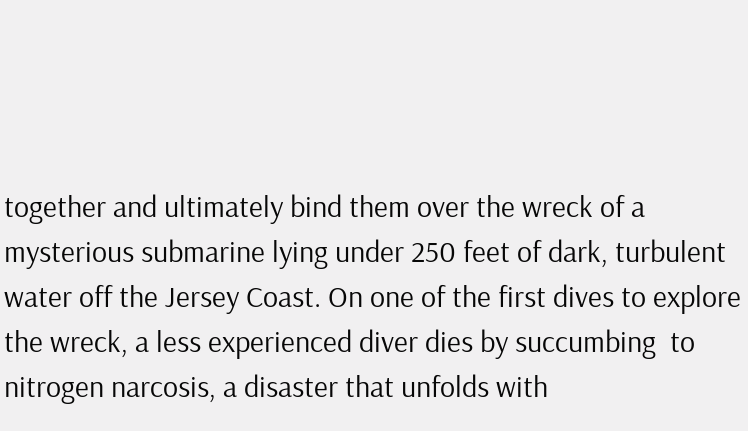together and ultimately bind them over the wreck of a mysterious submarine lying under 250 feet of dark, turbulent water off the Jersey Coast. On one of the first dives to explore the wreck, a less experienced diver dies by succumbing  to nitrogen narcosis, a disaster that unfolds with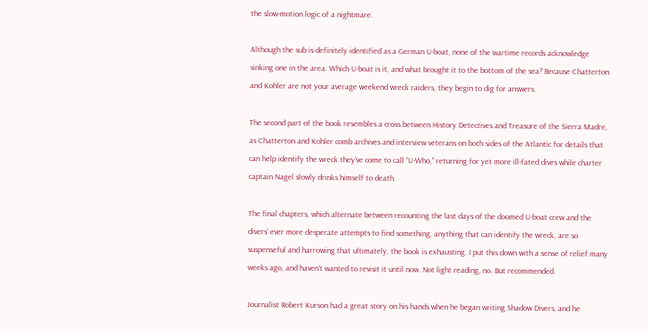the slow-motion logic of a nightmare.

Although the sub is definitely identified as a German U-boat, none of the wartime records acknowledge sinking one in the area. Which U-boat is it, and what brought it to the bottom of the sea? Because Chatterton and Kohler are not your average weekend wreck raiders, they begin to dig for answers.

The second part of the book resembles a cross between History Detectives and Treasure of the Sierra Madre, as Chatterton and Kohler comb archives and interview veterans on both sides of the Atlantic for details that can help identify the wreck they’ve come to call “U-Who,” returning for yet more ill-fated dives while charter captain Nagel slowly drinks himself to death.

The final chapters, which alternate between recounting the last days of the doomed U-boat crew and the divers’ ever more desperate attempts to find something, anything that can identify the wreck, are so suspenseful and harrowing that ultimately, the book is exhausting. I put this down with a sense of relief many weeks ago, and haven’t wanted to revisit it until now. Not light reading, no. But recommended.

Journalist Robert Kurson had a great story on his hands when he began writing Shadow Divers, and he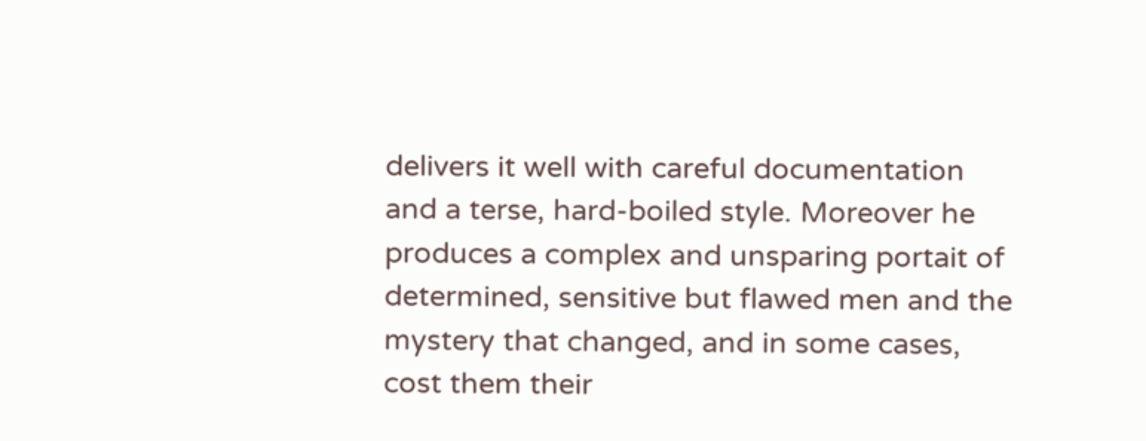delivers it well with careful documentation and a terse, hard-boiled style. Moreover he produces a complex and unsparing portait of determined, sensitive but flawed men and the mystery that changed, and in some cases, cost them their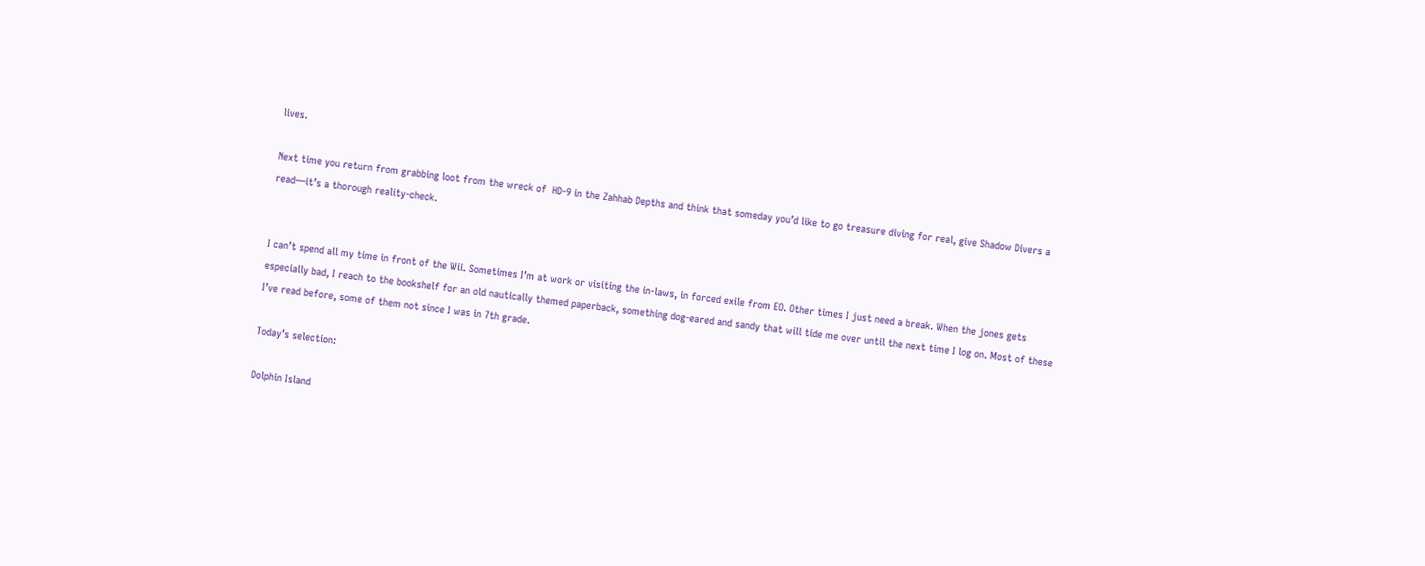lives.

Next time you return from grabbing loot from the wreck of  HD-9 in the Zahhab Depths and think that someday you’d like to go treasure diving for real, give Shadow Divers a read—it’s a thorough reality-check.


I can’t spend all my time in front of the Wii. Sometimes I’m at work or visiting the in-laws, in forced exile from EO. Other times I just need a break. When the jones gets especially bad, I reach to the bookshelf for an old nautically themed paperback, something dog-eared and sandy that will tide me over until the next time I log on. Most of these I’ve read before, some of them not since I was in 7th grade.

Today’s selection:

Dolphin Island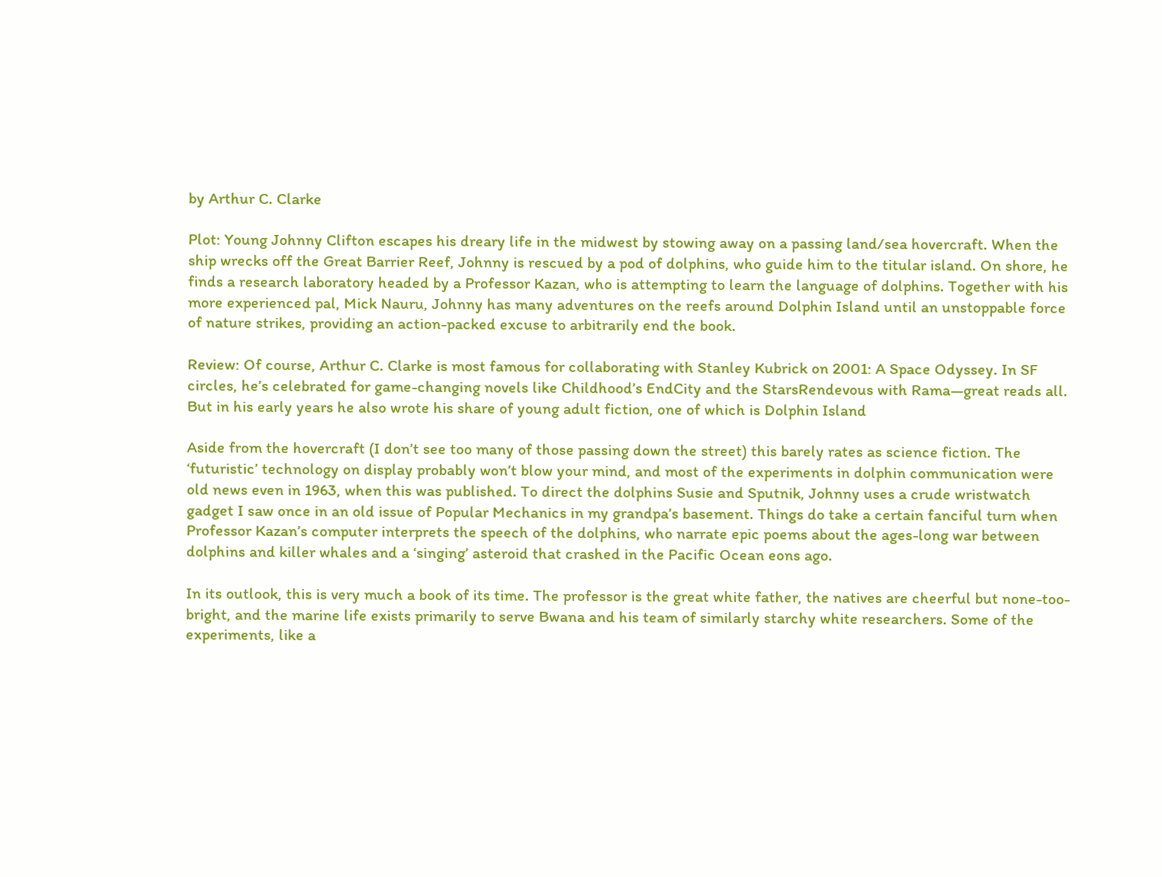by Arthur C. Clarke

Plot: Young Johnny Clifton escapes his dreary life in the midwest by stowing away on a passing land/sea hovercraft. When the ship wrecks off the Great Barrier Reef, Johnny is rescued by a pod of dolphins, who guide him to the titular island. On shore, he finds a research laboratory headed by a Professor Kazan, who is attempting to learn the language of dolphins. Together with his more experienced pal, Mick Nauru, Johnny has many adventures on the reefs around Dolphin Island until an unstoppable force of nature strikes, providing an action-packed excuse to arbitrarily end the book.

Review: Of course, Arthur C. Clarke is most famous for collaborating with Stanley Kubrick on 2001: A Space Odyssey. In SF circles, he’s celebrated for game-changing novels like Childhood’s EndCity and the StarsRendevous with Rama—great reads all. But in his early years he also wrote his share of young adult fiction, one of which is Dolphin Island

Aside from the hovercraft (I don’t see too many of those passing down the street) this barely rates as science fiction. The ‘futuristic’ technology on display probably won’t blow your mind, and most of the experiments in dolphin communication were old news even in 1963, when this was published. To direct the dolphins Susie and Sputnik, Johnny uses a crude wristwatch gadget I saw once in an old issue of Popular Mechanics in my grandpa’s basement. Things do take a certain fanciful turn when Professor Kazan’s computer interprets the speech of the dolphins, who narrate epic poems about the ages-long war between dolphins and killer whales and a ‘singing’ asteroid that crashed in the Pacific Ocean eons ago.

In its outlook, this is very much a book of its time. The professor is the great white father, the natives are cheerful but none-too-bright, and the marine life exists primarily to serve Bwana and his team of similarly starchy white researchers. Some of the experiments, like a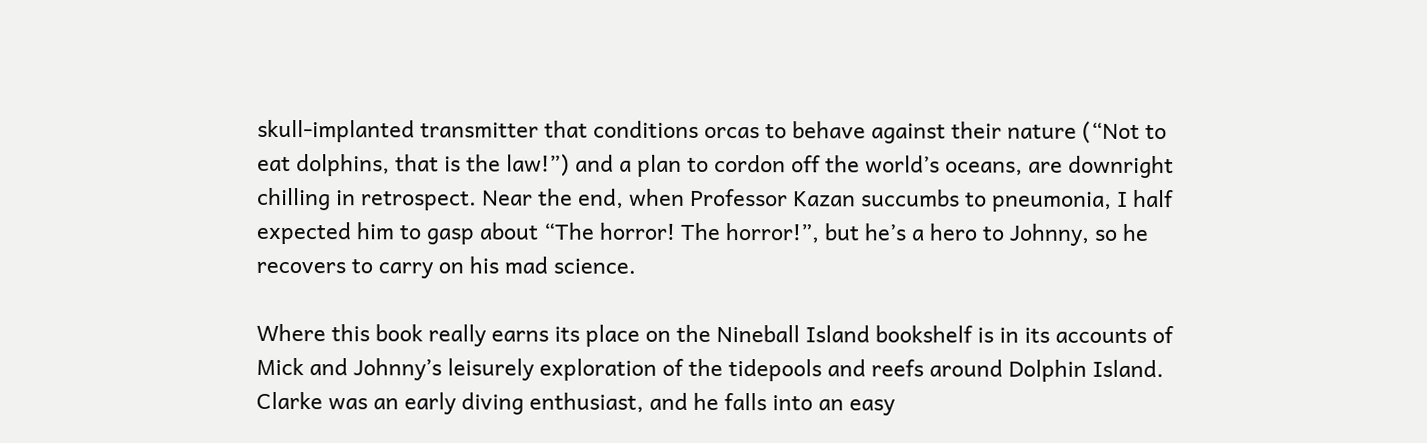skull-implanted transmitter that conditions orcas to behave against their nature (“Not to eat dolphins, that is the law!”) and a plan to cordon off the world’s oceans, are downright chilling in retrospect. Near the end, when Professor Kazan succumbs to pneumonia, I half expected him to gasp about “The horror! The horror!”, but he’s a hero to Johnny, so he recovers to carry on his mad science.

Where this book really earns its place on the Nineball Island bookshelf is in its accounts of Mick and Johnny’s leisurely exploration of the tidepools and reefs around Dolphin Island. Clarke was an early diving enthusiast, and he falls into an easy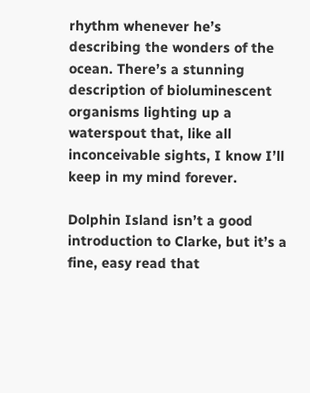rhythm whenever he’s describing the wonders of the ocean. There’s a stunning description of bioluminescent organisms lighting up a waterspout that, like all inconceivable sights, I know I’ll keep in my mind forever.

Dolphin Island isn’t a good introduction to Clarke, but it’s a fine, easy read that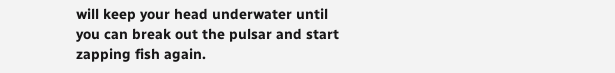will keep your head underwater until you can break out the pulsar and start zapping fish again.